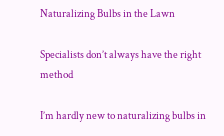Naturalizing Bulbs in the Lawn

Specialists don’t always have the right method

I’m hardly new to naturalizing bulbs in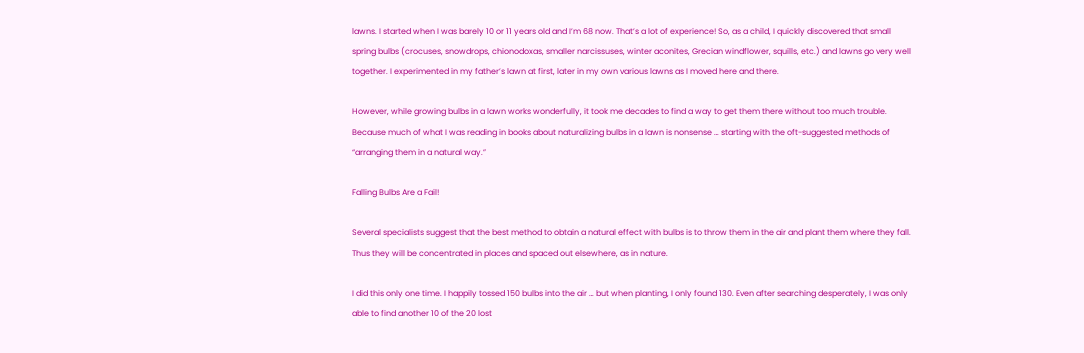lawns. I started when I was barely 10 or 11 years old and I’m 68 now. That’s a lot of experience! So, as a child, I quickly discovered that small spring bulbs (crocuses, snowdrops, chionodoxas, smaller narcissuses, winter aconites, Grecian windflower, squills, etc.) and lawns go very well together. I experimented in my father’s lawn at first, later in my own various lawns as I moved here and there.

However, while growing bulbs in a lawn works wonderfully, it took me decades to find a way to get them there without too much trouble. Because much of what I was reading in books about naturalizing bulbs in a lawn is nonsense … starting with the oft-suggested methods of “arranging them in a natural way.”

Falling Bulbs Are a Fail!

Several specialists suggest that the best method to obtain a natural effect with bulbs is to throw them in the air and plant them where they fall. Thus they will be concentrated in places and spaced out elsewhere, as in nature.

I did this only one time. I happily tossed 150 bulbs into the air … but when planting, I only found 130. Even after searching desperately, I was only able to find another 10 of the 20 lost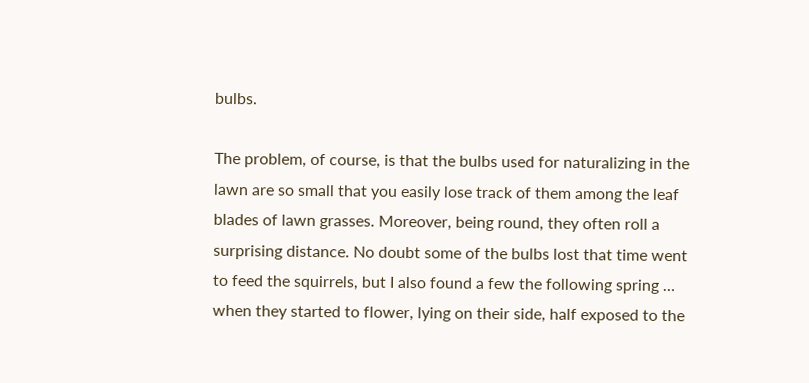bulbs.

The problem, of course, is that the bulbs used for naturalizing in the lawn are so small that you easily lose track of them among the leaf blades of lawn grasses. Moreover, being round, they often roll a surprising distance. No doubt some of the bulbs lost that time went to feed the squirrels, but I also found a few the following spring … when they started to flower, lying on their side, half exposed to the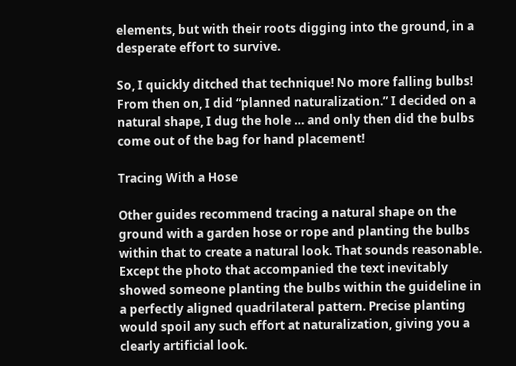elements, but with their roots digging into the ground, in a desperate effort to survive.

So, I quickly ditched that technique! No more falling bulbs! From then on, I did “planned naturalization.” I decided on a natural shape, I dug the hole … and only then did the bulbs come out of the bag for hand placement!

Tracing With a Hose

Other guides recommend tracing a natural shape on the ground with a garden hose or rope and planting the bulbs within that to create a natural look. That sounds reasonable. Except the photo that accompanied the text inevitably showed someone planting the bulbs within the guideline in a perfectly aligned quadrilateral pattern. Precise planting would spoil any such effort at naturalization, giving you a clearly artificial look.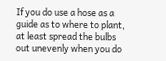If you do use a hose as a guide as to where to plant, at least spread the bulbs out unevenly when you do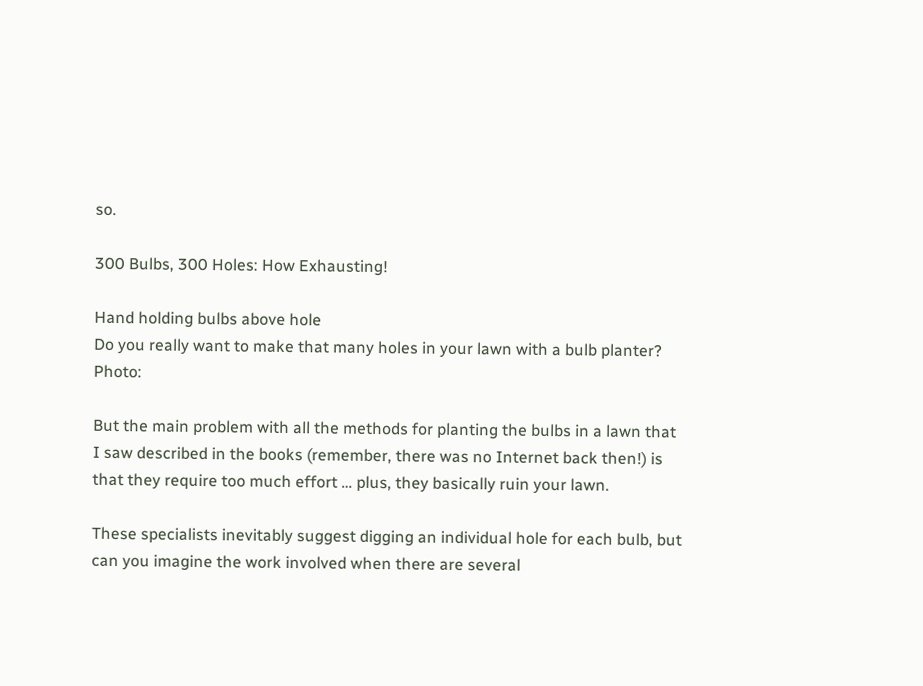so.

300 Bulbs, 300 Holes: How Exhausting!

Hand holding bulbs above hole
Do you really want to make that many holes in your lawn with a bulb planter? Photo:

But the main problem with all the methods for planting the bulbs in a lawn that I saw described in the books (remember, there was no Internet back then!) is that they require too much effort … plus, they basically ruin your lawn.

These specialists inevitably suggest digging an individual hole for each bulb, but can you imagine the work involved when there are several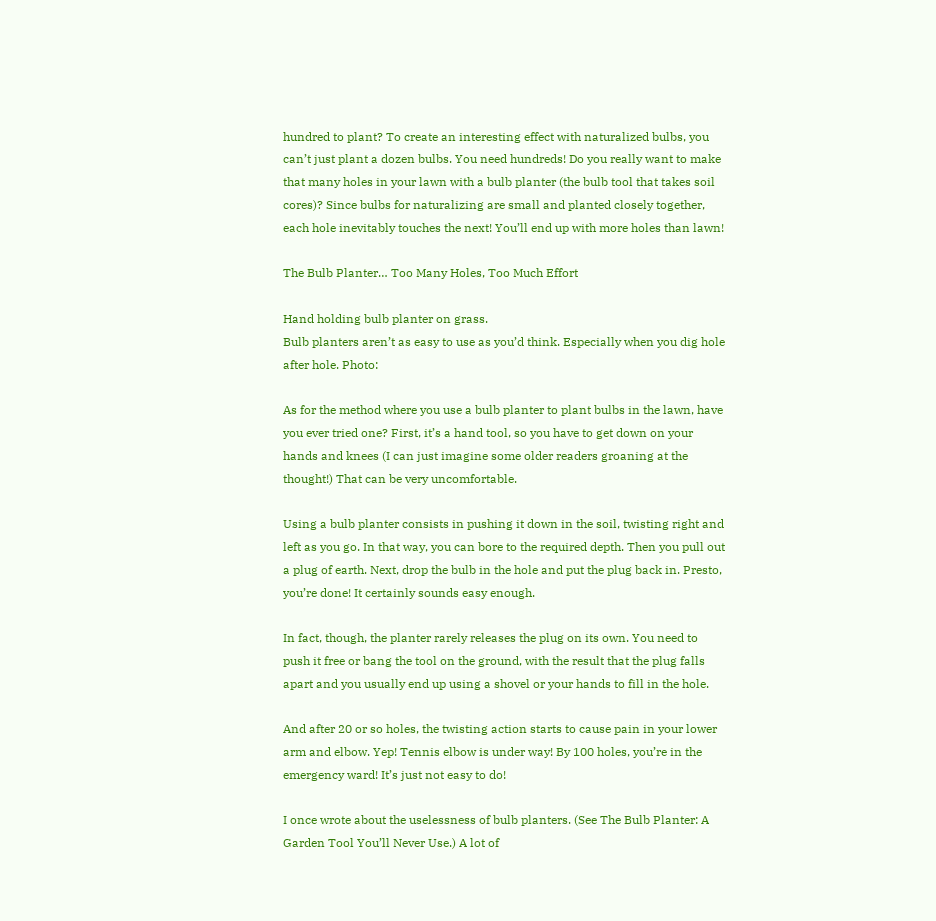hundred to plant? To create an interesting effect with naturalized bulbs, you can’t just plant a dozen bulbs. You need hundreds! Do you really want to make that many holes in your lawn with a bulb planter (the bulb tool that takes soil cores)? Since bulbs for naturalizing are small and planted closely together, each hole inevitably touches the next! You’ll end up with more holes than lawn!

The Bulb Planter… Too Many Holes, Too Much Effort

Hand holding bulb planter on grass.
Bulb planters aren’t as easy to use as you’d think. Especially when you dig hole after hole. Photo:

As for the method where you use a bulb planter to plant bulbs in the lawn, have you ever tried one? First, it’s a hand tool, so you have to get down on your hands and knees (I can just imagine some older readers groaning at the thought!) That can be very uncomfortable.

Using a bulb planter consists in pushing it down in the soil, twisting right and left as you go. In that way, you can bore to the required depth. Then you pull out a plug of earth. Next, drop the bulb in the hole and put the plug back in. Presto, you’re done! It certainly sounds easy enough.

In fact, though, the planter rarely releases the plug on its own. You need to push it free or bang the tool on the ground, with the result that the plug falls apart and you usually end up using a shovel or your hands to fill in the hole.

And after 20 or so holes, the twisting action starts to cause pain in your lower arm and elbow. Yep! Tennis elbow is under way! By 100 holes, you’re in the emergency ward! It’s just not easy to do!

I once wrote about the uselessness of bulb planters. (See The Bulb Planter: A Garden Tool You’ll Never Use.) A lot of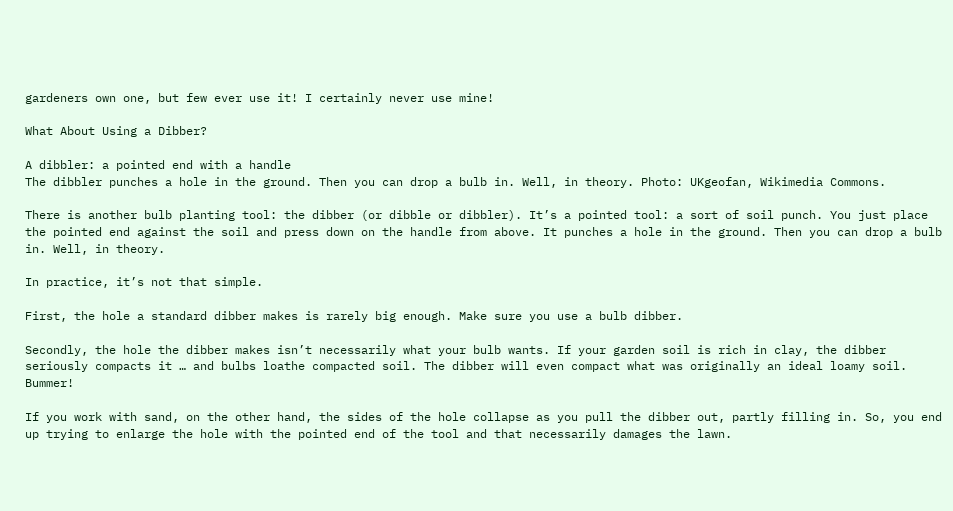gardeners own one, but few ever use it! I certainly never use mine!

What About Using a Dibber?

A dibbler: a pointed end with a handle
The dibbler punches a hole in the ground. Then you can drop a bulb in. Well, in theory. Photo: UKgeofan, Wikimedia Commons.

There is another bulb planting tool: the dibber (or dibble or dibbler). It’s a pointed tool: a sort of soil punch. You just place the pointed end against the soil and press down on the handle from above. It punches a hole in the ground. Then you can drop a bulb in. Well, in theory.

In practice, it’s not that simple.

First, the hole a standard dibber makes is rarely big enough. Make sure you use a bulb dibber.

Secondly, the hole the dibber makes isn’t necessarily what your bulb wants. If your garden soil is rich in clay, the dibber seriously compacts it … and bulbs loathe compacted soil. The dibber will even compact what was originally an ideal loamy soil. Bummer!

If you work with sand, on the other hand, the sides of the hole collapse as you pull the dibber out, partly filling in. So, you end up trying to enlarge the hole with the pointed end of the tool and that necessarily damages the lawn.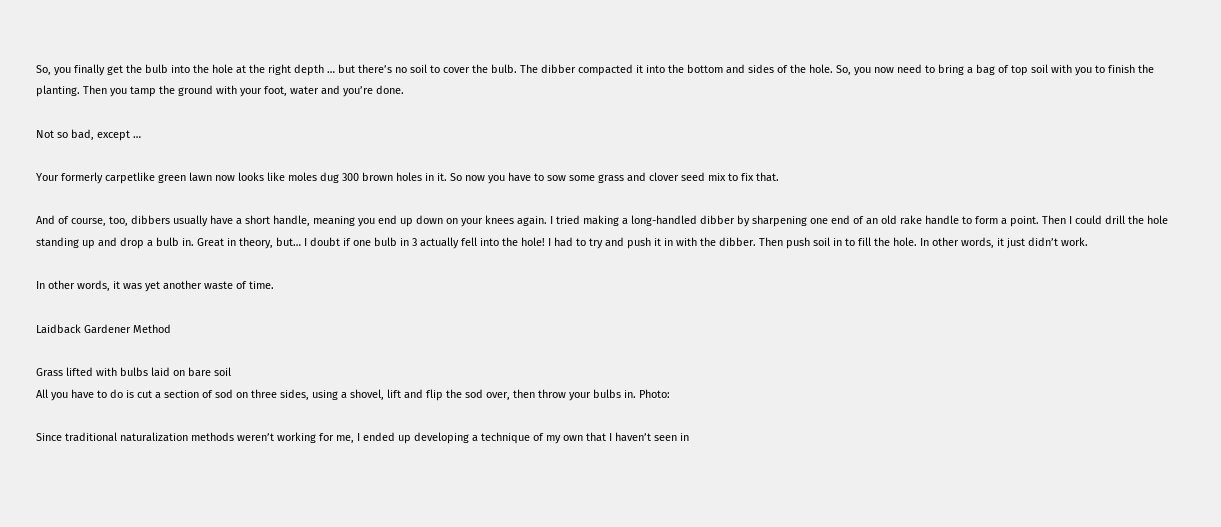So, you finally get the bulb into the hole at the right depth … but there’s no soil to cover the bulb. The dibber compacted it into the bottom and sides of the hole. So, you now need to bring a bag of top soil with you to finish the planting. Then you tamp the ground with your foot, water and you’re done.

Not so bad, except …

Your formerly carpetlike green lawn now looks like moles dug 300 brown holes in it. So now you have to sow some grass and clover seed mix to fix that.

And of course, too, dibbers usually have a short handle, meaning you end up down on your knees again. I tried making a long-handled dibber by sharpening one end of an old rake handle to form a point. Then I could drill the hole standing up and drop a bulb in. Great in theory, but… I doubt if one bulb in 3 actually fell into the hole! I had to try and push it in with the dibber. Then push soil in to fill the hole. In other words, it just didn’t work.

In other words, it was yet another waste of time.

Laidback Gardener Method

Grass lifted with bulbs laid on bare soil
All you have to do is cut a section of sod on three sides, using a shovel, lift and flip the sod over, then throw your bulbs in. Photo:

Since traditional naturalization methods weren’t working for me, I ended up developing a technique of my own that I haven’t seen in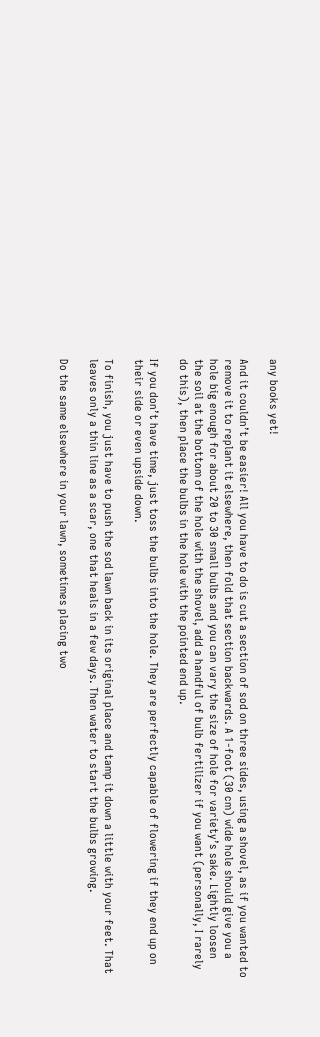any books yet!

And it couldn’t be easier! All you have to do is cut a section of sod on three sides, using a shovel, as if you wanted to remove it to replant it elsewhere, then fold that section backwards. A 1-foot (30 cm) wide hole should give you a hole big enough for about 20 to 30 small bulbs and you can vary the size of hole for variety’s sake. Lightly loosen the soil at the bottom of the hole with the shovel, add a handful of bulb fertilizer if you want (personally, I rarely do this), then place the bulbs in the hole with the pointed end up.

If you don’t have time, just toss the bulbs into the hole. They are perfectly capable of flowering if they end up on their side or even upside down.

To finish, you just have to push the sod lawn back in its original place and tamp it down a little with your feet. That leaves only a thin line as a scar, one that heals in a few days. Then water to start the bulbs growing.

Do the same elsewhere in your lawn, sometimes placing two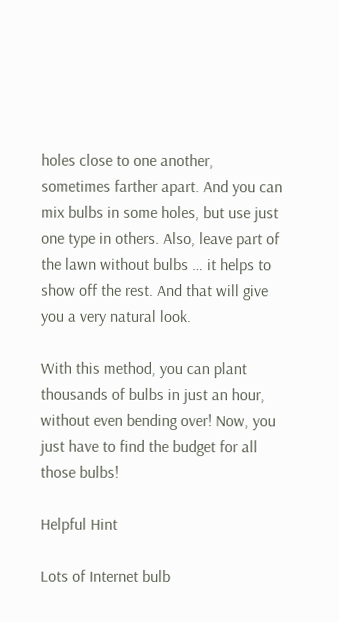holes close to one another, sometimes farther apart. And you can mix bulbs in some holes, but use just one type in others. Also, leave part of the lawn without bulbs … it helps to show off the rest. And that will give you a very natural look.

With this method, you can plant thousands of bulbs in just an hour, without even bending over! Now, you just have to find the budget for all those bulbs!

Helpful Hint

Lots of Internet bulb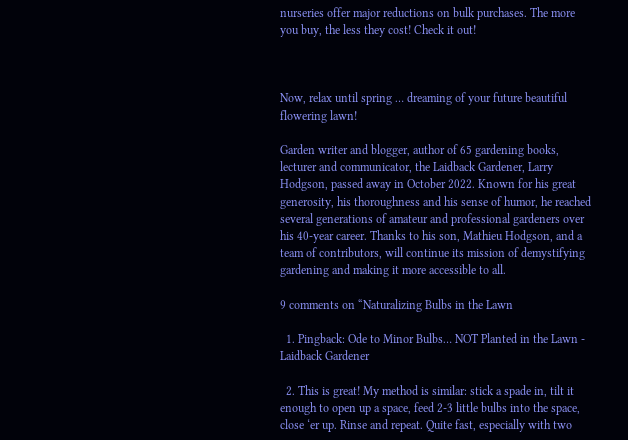nurseries offer major reductions on bulk purchases. The more you buy, the less they cost! Check it out!



Now, relax until spring … dreaming of your future beautiful flowering lawn!

Garden writer and blogger, author of 65 gardening books, lecturer and communicator, the Laidback Gardener, Larry Hodgson, passed away in October 2022. Known for his great generosity, his thoroughness and his sense of humor, he reached several generations of amateur and professional gardeners over his 40-year career. Thanks to his son, Mathieu Hodgson, and a team of contributors, will continue its mission of demystifying gardening and making it more accessible to all.

9 comments on “Naturalizing Bulbs in the Lawn

  1. Pingback: Ode to Minor Bulbs… NOT Planted in the Lawn - Laidback Gardener

  2. This is great! My method is similar: stick a spade in, tilt it enough to open up a space, feed 2-3 little bulbs into the space, close ‘er up. Rinse and repeat. Quite fast, especially with two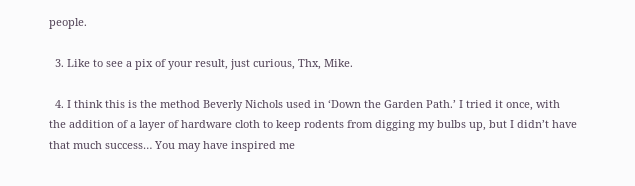people.

  3. Like to see a pix of your result, just curious, Thx, Mike.

  4. I think this is the method Beverly Nichols used in ‘Down the Garden Path.’ I tried it once, with the addition of a layer of hardware cloth to keep rodents from digging my bulbs up, but I didn’t have that much success… You may have inspired me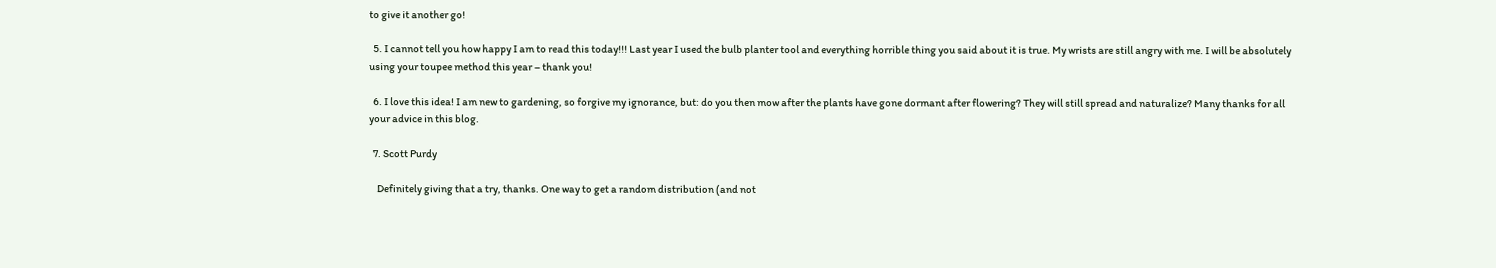to give it another go!

  5. I cannot tell you how happy I am to read this today!!! Last year I used the bulb planter tool and everything horrible thing you said about it is true. My wrists are still angry with me. I will be absolutely using your toupee method this year – thank you!

  6. I love this idea! I am new to gardening, so forgive my ignorance, but: do you then mow after the plants have gone dormant after flowering? They will still spread and naturalize? Many thanks for all your advice in this blog.

  7. Scott Purdy

    Definitely giving that a try, thanks. One way to get a random distribution (and not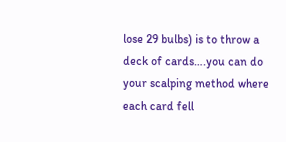lose 29 bulbs) is to throw a deck of cards….you can do your scalping method where each card fell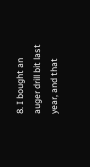8. I bought an auger drill bit last year, and that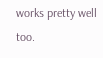works pretty well too.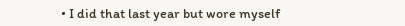• I did that last year but wore myself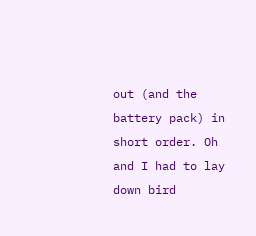out (and the battery pack) in short order. Oh and I had to lay down bird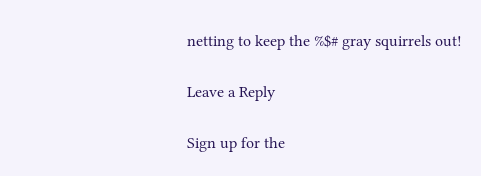netting to keep the %$# gray squirrels out!

Leave a Reply

Sign up for the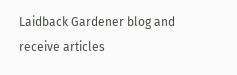Laidback Gardener blog and receive articles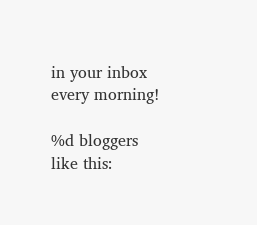in your inbox every morning!

%d bloggers like this: